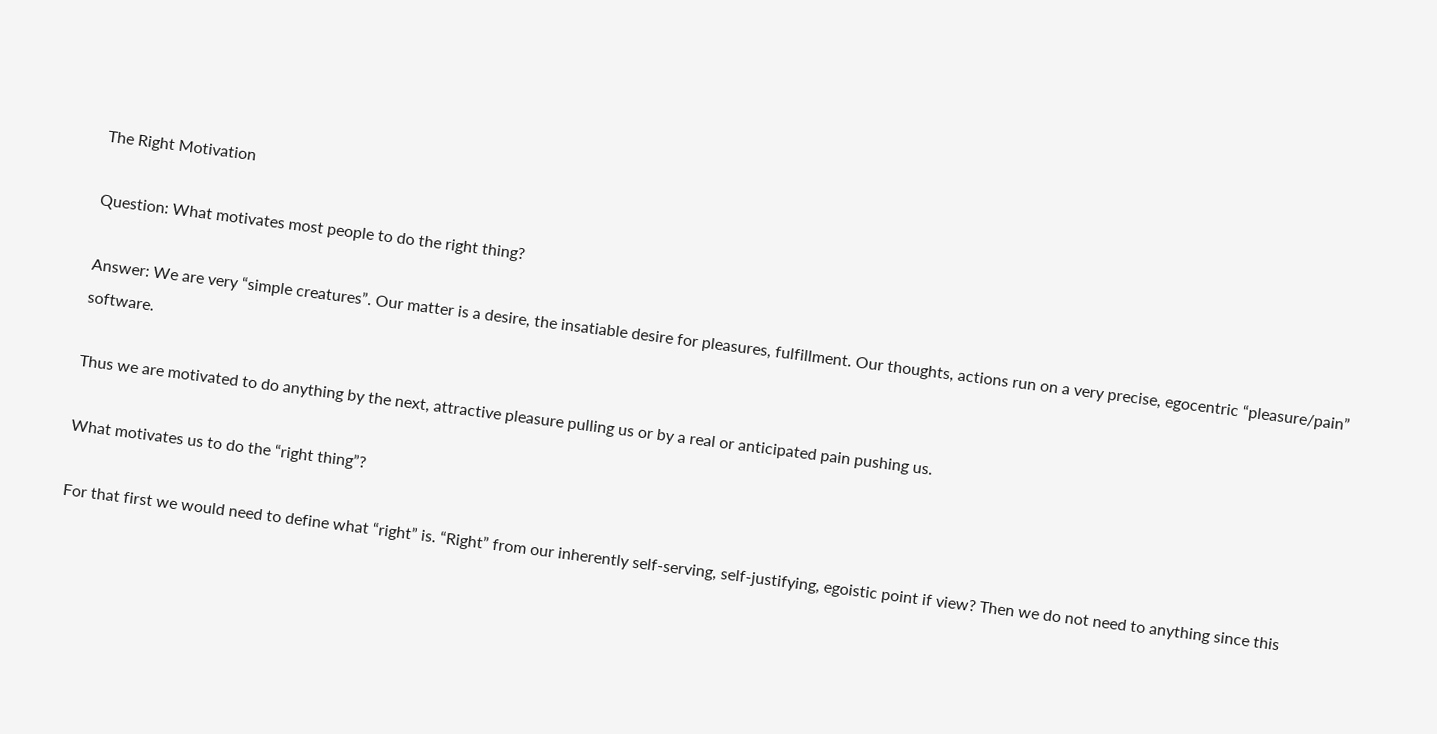The Right Motivation

Question: What motivates most people to do the right thing?

Answer: We are very “simple creatures”. Our matter is a desire, the insatiable desire for pleasures, fulfillment. Our thoughts, actions run on a very precise, egocentric “pleasure/pain” software.

Thus we are motivated to do anything by the next, attractive pleasure pulling us or by a real or anticipated pain pushing us.

What motivates us to do the “right thing”?

For that first we would need to define what “right” is. “Right” from our inherently self-serving, self-justifying, egoistic point if view? Then we do not need to anything since this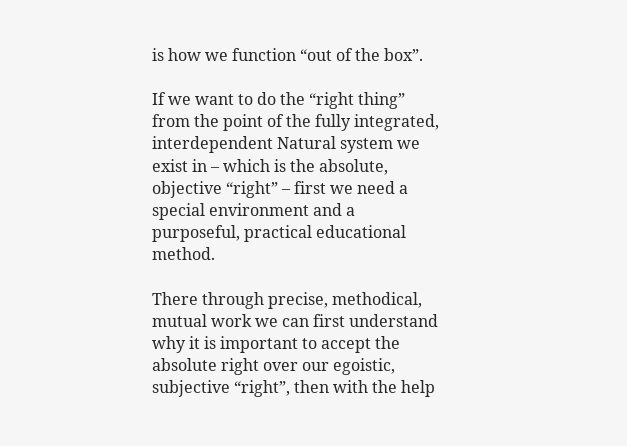is how we function “out of the box”.

If we want to do the “right thing” from the point of the fully integrated, interdependent Natural system we exist in – which is the absolute, objective “right” – first we need a special environment and a purposeful, practical educational method.

There through precise, methodical, mutual work we can first understand why it is important to accept the absolute right over our egoistic, subjective “right”, then with the help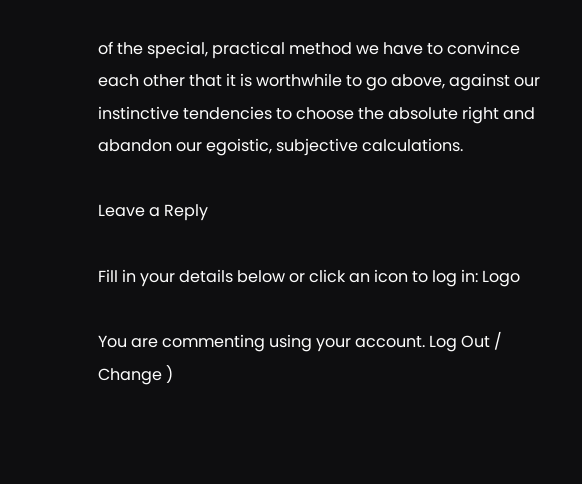of the special, practical method we have to convince each other that it is worthwhile to go above, against our instinctive tendencies to choose the absolute right and abandon our egoistic, subjective calculations.

Leave a Reply

Fill in your details below or click an icon to log in: Logo

You are commenting using your account. Log Out /  Change )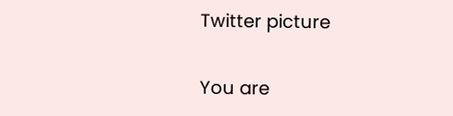Twitter picture

You are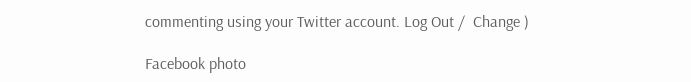commenting using your Twitter account. Log Out /  Change )

Facebook photo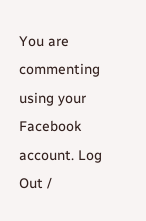You are commenting using your Facebook account. Log Out /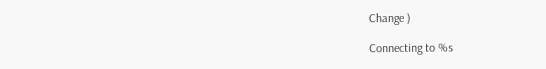Change )

Connecting to %s